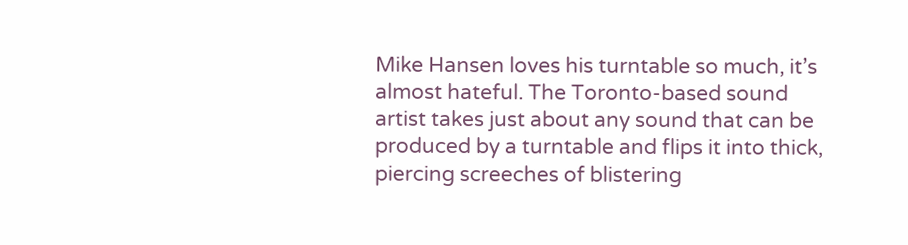Mike Hansen loves his turntable so much, it’s almost hateful. The Toronto-based sound artist takes just about any sound that can be produced by a turntable and flips it into thick, piercing screeches of blistering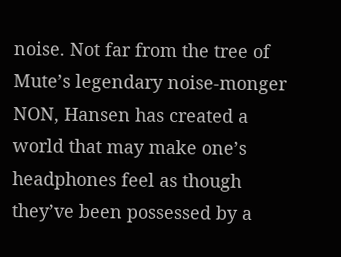noise. Not far from the tree of Mute’s legendary noise-monger NON, Hansen has created a world that may make one’s headphones feel as though they’ve been possessed by a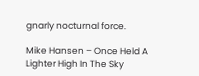gnarly nocturnal force.

Mike Hansen – Once Held A Lighter High In The Sky